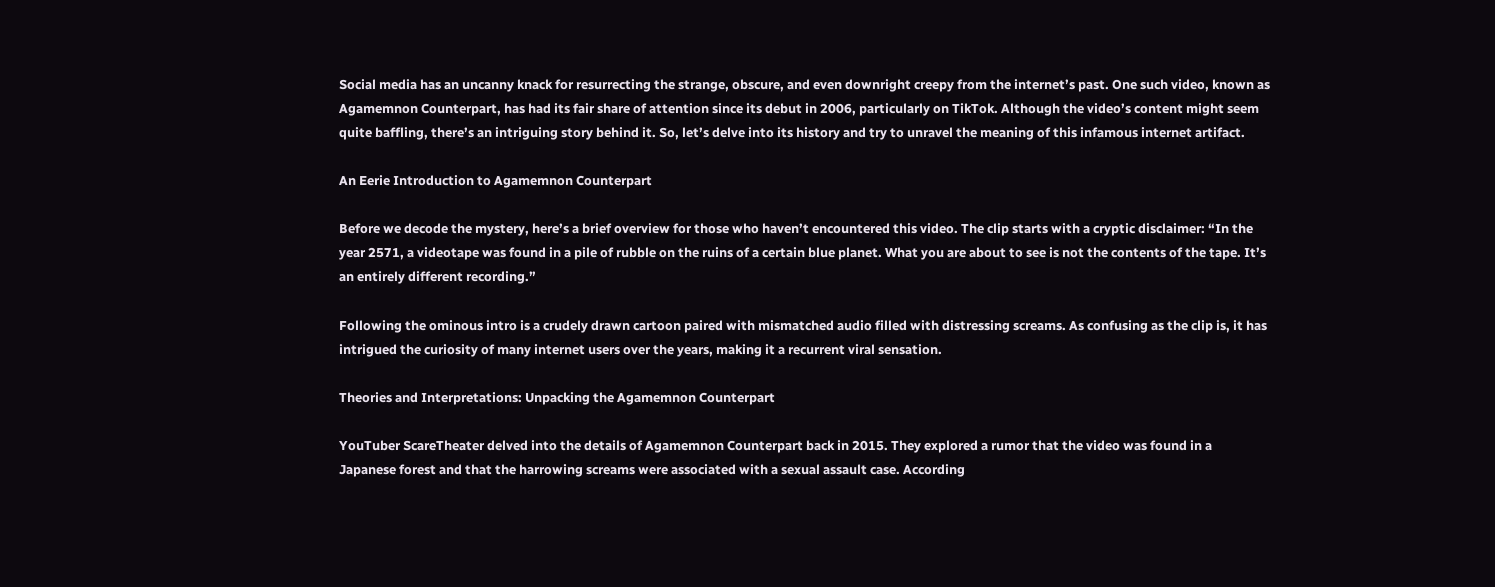Social media has an uncanny knack for resurrecting the strange, obscure, and even downright creepy from the internet’s past. One such video, known as Agamemnon Counterpart, has had its fair share of attention since its debut in 2006, particularly on TikTok. Although the video’s content might seem quite baffling, there’s an intriguing story behind it. So, let’s delve into its history and try to unravel the meaning of this infamous internet artifact.

An Eerie Introduction to Agamemnon Counterpart

Before we decode the mystery, here’s a brief overview for those who haven’t encountered this video. The clip starts with a cryptic disclaimer: “In the year 2571, a videotape was found in a pile of rubble on the ruins of a certain blue planet. What you are about to see is not the contents of the tape. It’s an entirely different recording.”

Following the ominous intro is a crudely drawn cartoon paired with mismatched audio filled with distressing screams. As confusing as the clip is, it has intrigued the curiosity of many internet users over the years, making it a recurrent viral sensation.

Theories and Interpretations: Unpacking the Agamemnon Counterpart

YouTuber ScareTheater delved into the details of Agamemnon Counterpart back in 2015. They explored a rumor that the video was found in a Japanese forest and that the harrowing screams were associated with a sexual assault case. According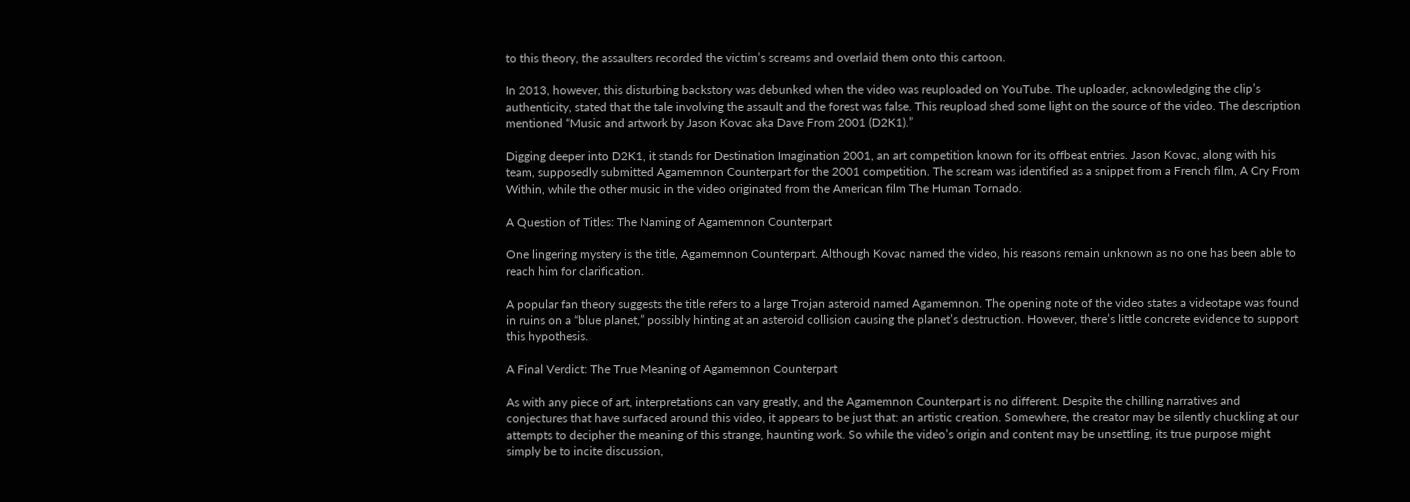to this theory, the assaulters recorded the victim’s screams and overlaid them onto this cartoon.

In 2013, however, this disturbing backstory was debunked when the video was reuploaded on YouTube. The uploader, acknowledging the clip’s authenticity, stated that the tale involving the assault and the forest was false. This reupload shed some light on the source of the video. The description mentioned “Music and artwork by Jason Kovac aka Dave From 2001 (D2K1).”

Digging deeper into D2K1, it stands for Destination Imagination 2001, an art competition known for its offbeat entries. Jason Kovac, along with his team, supposedly submitted Agamemnon Counterpart for the 2001 competition. The scream was identified as a snippet from a French film, A Cry From Within, while the other music in the video originated from the American film The Human Tornado.

A Question of Titles: The Naming of Agamemnon Counterpart

One lingering mystery is the title, Agamemnon Counterpart. Although Kovac named the video, his reasons remain unknown as no one has been able to reach him for clarification.

A popular fan theory suggests the title refers to a large Trojan asteroid named Agamemnon. The opening note of the video states a videotape was found in ruins on a “blue planet,” possibly hinting at an asteroid collision causing the planet’s destruction. However, there’s little concrete evidence to support this hypothesis.

A Final Verdict: The True Meaning of Agamemnon Counterpart

As with any piece of art, interpretations can vary greatly, and the Agamemnon Counterpart is no different. Despite the chilling narratives and conjectures that have surfaced around this video, it appears to be just that: an artistic creation. Somewhere, the creator may be silently chuckling at our attempts to decipher the meaning of this strange, haunting work. So while the video’s origin and content may be unsettling, its true purpose might simply be to incite discussion,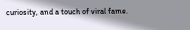curiosity, and a touch of viral fame.